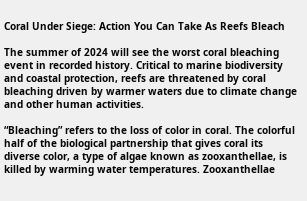Coral Under Siege: Action You Can Take As Reefs Bleach

The summer of 2024 will see the worst coral bleaching event in recorded history. Critical to marine biodiversity and coastal protection, reefs are threatened by coral bleaching driven by warmer waters due to climate change and other human activities.

“Bleaching” refers to the loss of color in coral. The colorful half of the biological partnership that gives coral its diverse color, a type of algae known as zooxanthellae, is killed by warming water temperatures. Zooxanthellae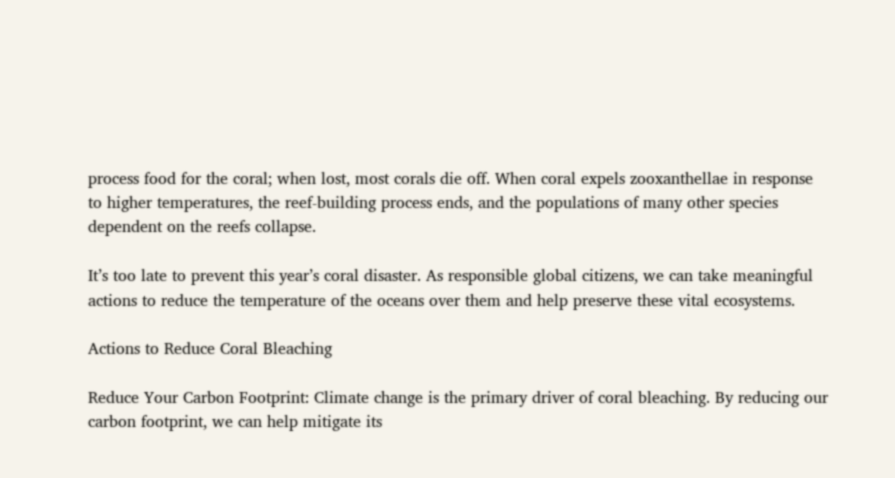process food for the coral; when lost, most corals die off. When coral expels zooxanthellae in response to higher temperatures, the reef-building process ends, and the populations of many other species dependent on the reefs collapse.

It’s too late to prevent this year’s coral disaster. As responsible global citizens, we can take meaningful actions to reduce the temperature of the oceans over them and help preserve these vital ecosystems.

Actions to Reduce Coral Bleaching

Reduce Your Carbon Footprint: Climate change is the primary driver of coral bleaching. By reducing our carbon footprint, we can help mitigate its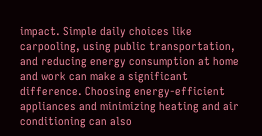impact. Simple daily choices like carpooling, using public transportation, and reducing energy consumption at home and work can make a significant difference. Choosing energy-efficient appliances and minimizing heating and air conditioning can also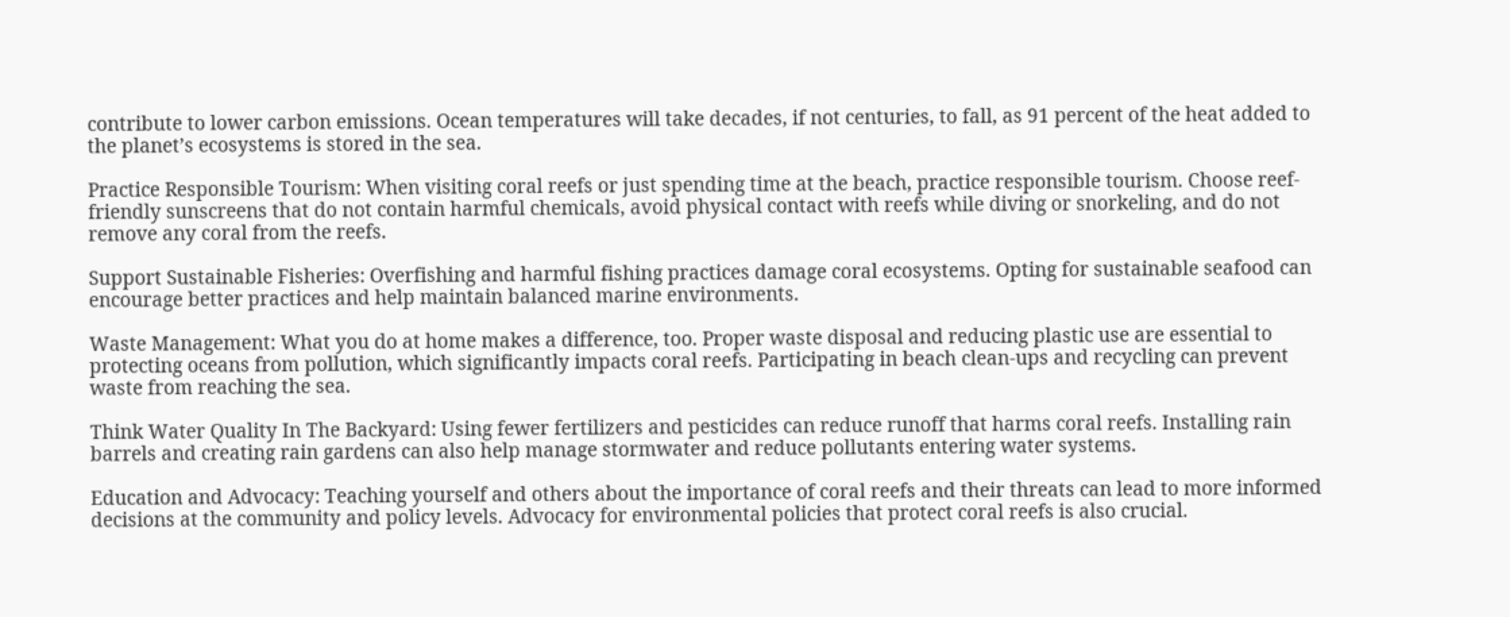contribute to lower carbon emissions. Ocean temperatures will take decades, if not centuries, to fall, as 91 percent of the heat added to the planet’s ecosystems is stored in the sea.

Practice Responsible Tourism: When visiting coral reefs or just spending time at the beach, practice responsible tourism. Choose reef-friendly sunscreens that do not contain harmful chemicals, avoid physical contact with reefs while diving or snorkeling, and do not remove any coral from the reefs.

Support Sustainable Fisheries: Overfishing and harmful fishing practices damage coral ecosystems. Opting for sustainable seafood can encourage better practices and help maintain balanced marine environments.

Waste Management: What you do at home makes a difference, too. Proper waste disposal and reducing plastic use are essential to protecting oceans from pollution, which significantly impacts coral reefs. Participating in beach clean-ups and recycling can prevent waste from reaching the sea.

Think Water Quality In The Backyard: Using fewer fertilizers and pesticides can reduce runoff that harms coral reefs. Installing rain barrels and creating rain gardens can also help manage stormwater and reduce pollutants entering water systems.

Education and Advocacy: Teaching yourself and others about the importance of coral reefs and their threats can lead to more informed decisions at the community and policy levels. Advocacy for environmental policies that protect coral reefs is also crucial.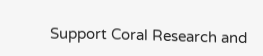Support Coral Research and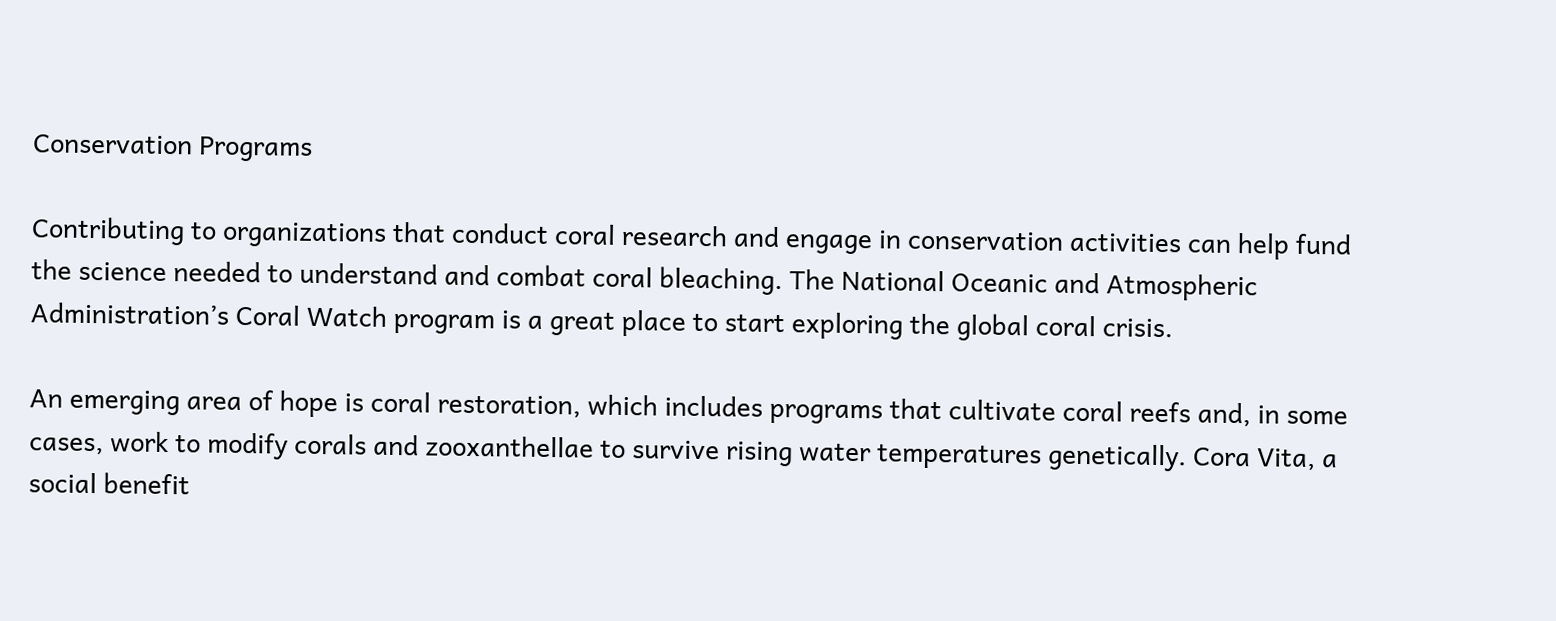Conservation Programs

Contributing to organizations that conduct coral research and engage in conservation activities can help fund the science needed to understand and combat coral bleaching. The National Oceanic and Atmospheric Administration’s Coral Watch program is a great place to start exploring the global coral crisis.

An emerging area of hope is coral restoration, which includes programs that cultivate coral reefs and, in some cases, work to modify corals and zooxanthellae to survive rising water temperatures genetically. Cora Vita, a social benefit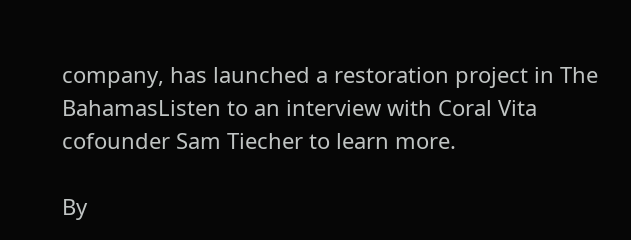company, has launched a restoration project in The BahamasListen to an interview with Coral Vita cofounder Sam Tiecher to learn more.

By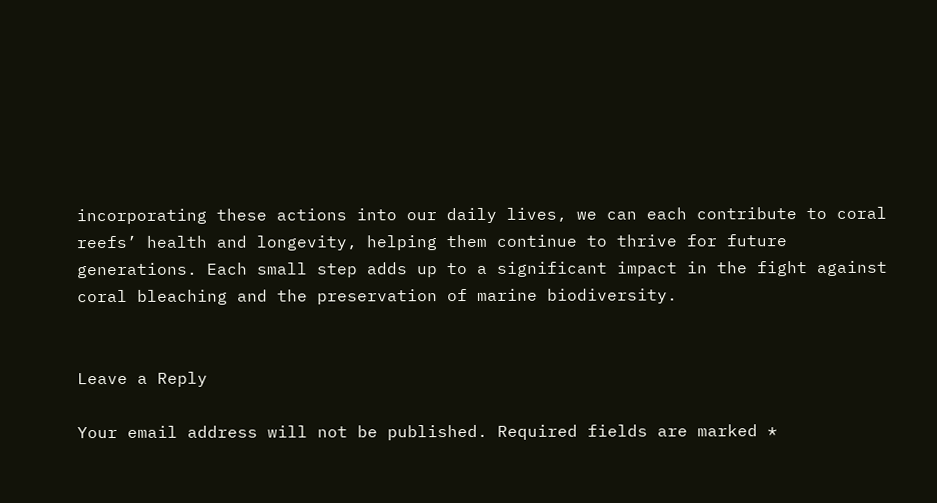incorporating these actions into our daily lives, we can each contribute to coral reefs’ health and longevity, helping them continue to thrive for future generations. Each small step adds up to a significant impact in the fight against coral bleaching and the preservation of marine biodiversity.


Leave a Reply

Your email address will not be published. Required fields are marked *